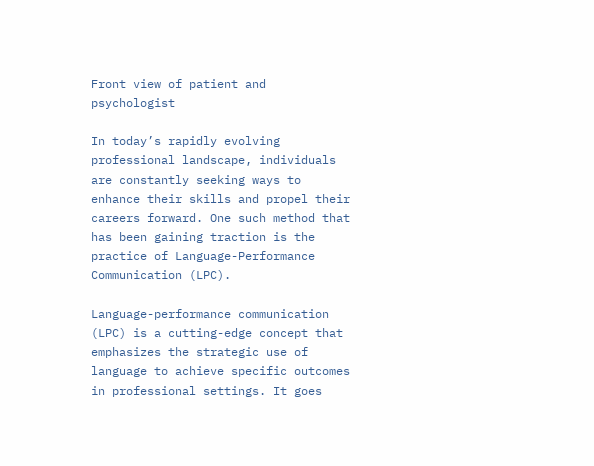Front view of patient and psychologist

In today’s rapidly evolving professional landscape, individuals are constantly seeking ways to enhance their skills and propel their careers forward. One such method that has been gaining traction is the practice of Language-Performance Communication (LPC).

Language-performance communication (LPC) is a cutting-edge concept that emphasizes the strategic use of language to achieve specific outcomes in professional settings. It goes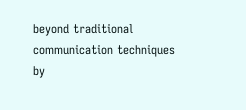beyond traditional communication techniques by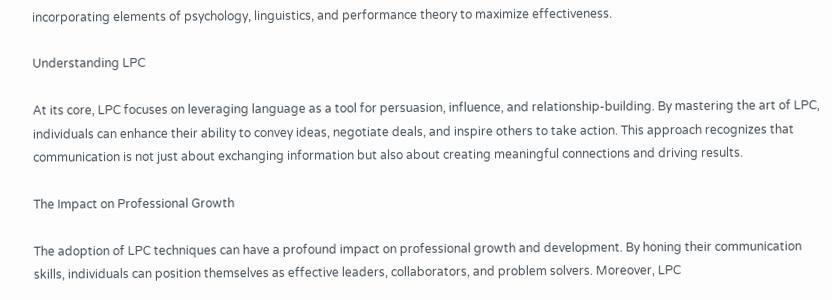incorporating elements of psychology, linguistics, and performance theory to maximize effectiveness.

Understanding LPC

At its core, LPC focuses on leveraging language as a tool for persuasion, influence, and relationship-building. By mastering the art of LPC, individuals can enhance their ability to convey ideas, negotiate deals, and inspire others to take action. This approach recognizes that communication is not just about exchanging information but also about creating meaningful connections and driving results.

The Impact on Professional Growth

The adoption of LPC techniques can have a profound impact on professional growth and development. By honing their communication skills, individuals can position themselves as effective leaders, collaborators, and problem solvers. Moreover, LPC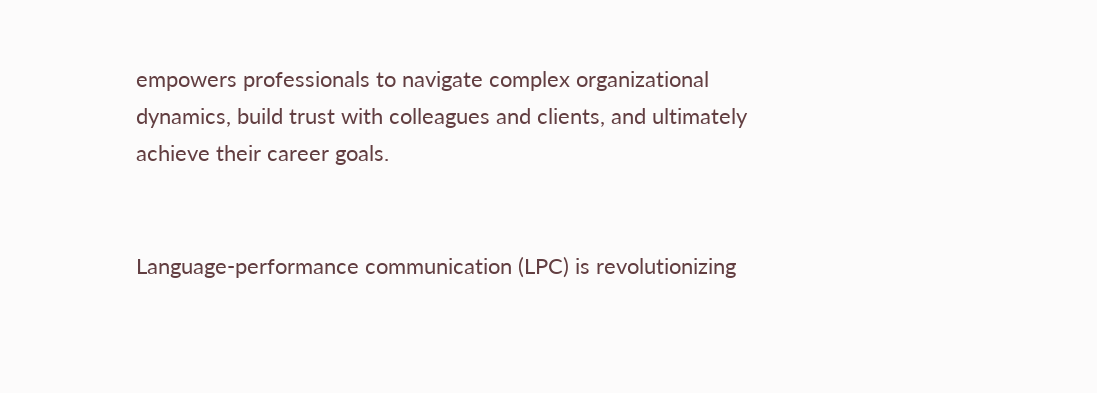empowers professionals to navigate complex organizational dynamics, build trust with colleagues and clients, and ultimately achieve their career goals.


Language-performance communication (LPC) is revolutionizing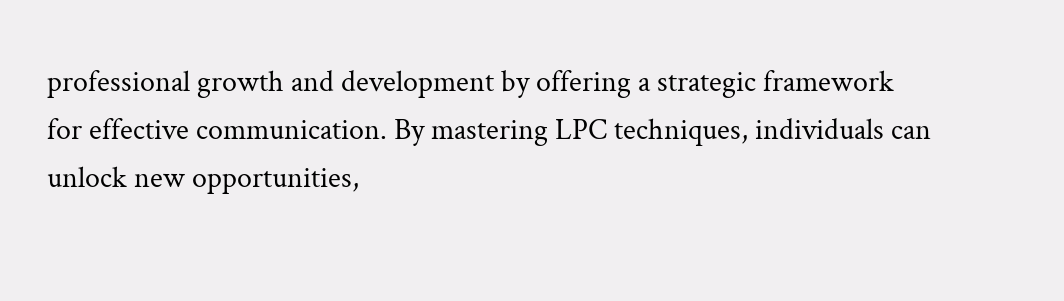professional growth and development by offering a strategic framework for effective communication. By mastering LPC techniques, individuals can unlock new opportunities,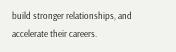build stronger relationships, and accelerate their careers.